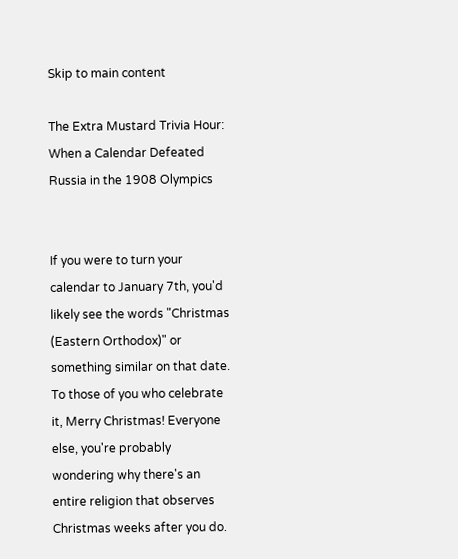Skip to main content

The Extra Mustard Trivia Hour: When a Calendar Defeated Russia in the 1908 Olympics


If you were to turn your calendar to January 7th, you'd likely see the words "Christmas (Eastern Orthodox)" or something similar on that date. To those of you who celebrate it, Merry Christmas! Everyone else, you're probably wondering why there's an entire religion that observes Christmas weeks after you do.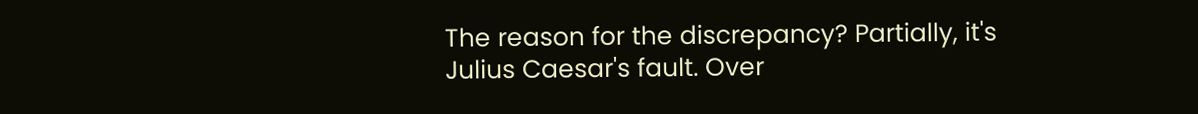The reason for the discrepancy? Partially, it's Julius Caesar's fault. Over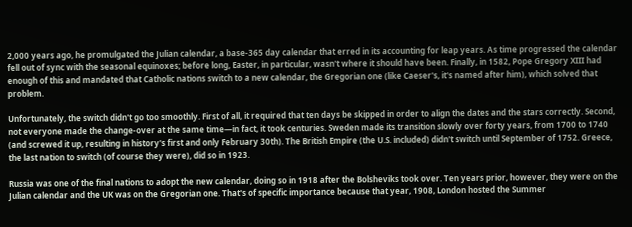2,000 years ago, he promulgated the Julian calendar, a base-365 day calendar that erred in its accounting for leap years. As time progressed the calendar fell out of sync with the seasonal equinoxes; before long, Easter, in particular, wasn't where it should have been. Finally, in 1582, Pope Gregory XIII had enough of this and mandated that Catholic nations switch to a new calendar, the Gregorian one (like Caeser's, it's named after him), which solved that problem.

Unfortunately, the switch didn't go too smoothly. First of all, it required that ten days be skipped in order to align the dates and the stars correctly. Second, not everyone made the change-over at the same time—in fact, it took centuries. Sweden made its transition slowly over forty years, from 1700 to 1740 (and screwed it up, resulting in history's first and only February 30th). The British Empire (the U.S. included) didn't switch until September of 1752. Greece, the last nation to switch (of course they were), did so in 1923.

Russia was one of the final nations to adopt the new calendar, doing so in 1918 after the Bolsheviks took over. Ten years prior, however, they were on the Julian calendar and the UK was on the Gregorian one. That's of specific importance because that year, 1908, London hosted the Summer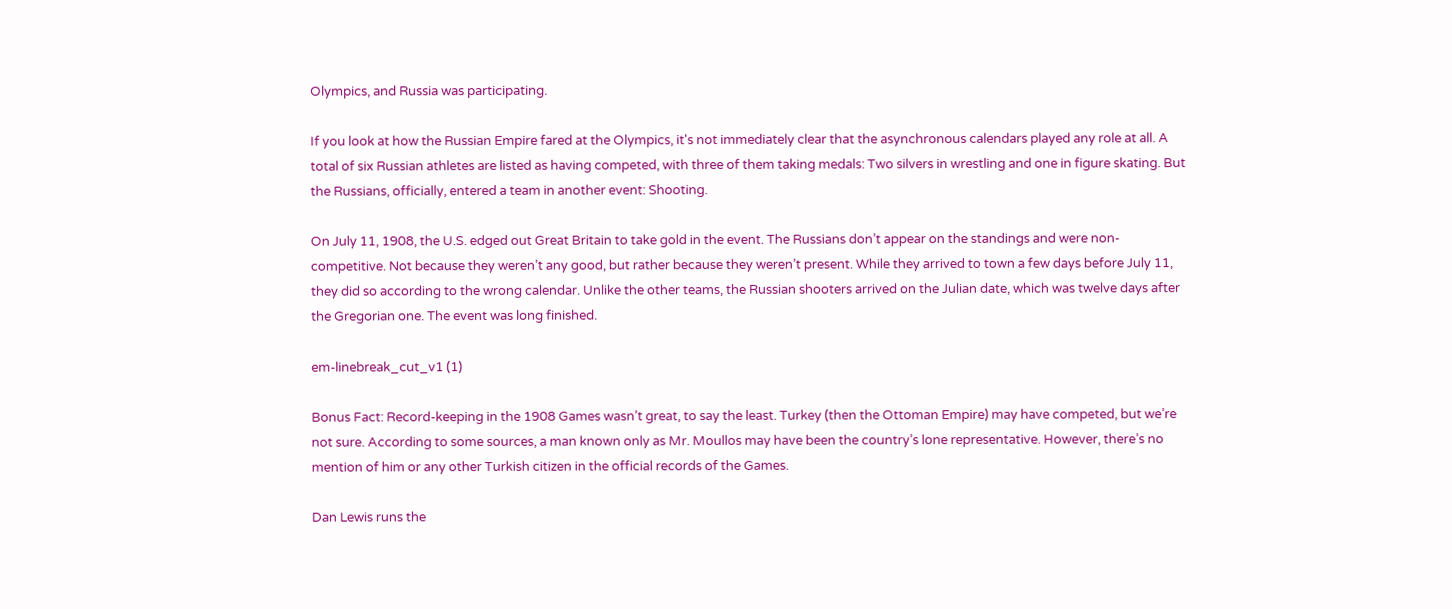Olympics, and Russia was participating.

If you look at how the Russian Empire fared at the Olympics, it's not immediately clear that the asynchronous calendars played any role at all. A total of six Russian athletes are listed as having competed, with three of them taking medals: Two silvers in wrestling and one in figure skating. But the Russians, officially, entered a team in another event: Shooting.

On July 11, 1908, the U.S. edged out Great Britain to take gold in the event. The Russians don’t appear on the standings and were non-competitive. Not because they weren’t any good, but rather because they weren’t present. While they arrived to town a few days before July 11, they did so according to the wrong calendar. Unlike the other teams, the Russian shooters arrived on the Julian date, which was twelve days after the Gregorian one. The event was long finished.

em-linebreak_cut_v1 (1)

Bonus Fact: Record-keeping in the 1908 Games wasn’t great, to say the least. Turkey (then the Ottoman Empire) may have competed, but we’re not sure. According to some sources, a man known only as Mr. Moullos may have been the country’s lone representative. However, there’s no mention of him or any other Turkish citizen in the official records of the Games.

Dan Lewis runs the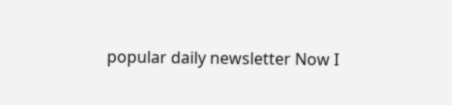popular daily newsletter Now I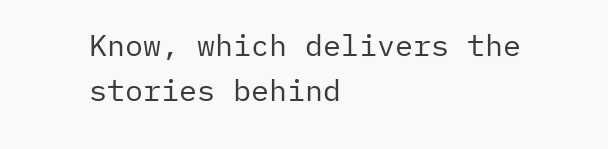Know, which delivers the stories behind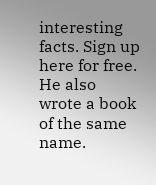interesting facts. Sign up here for free. He also wrote a book of the same name.